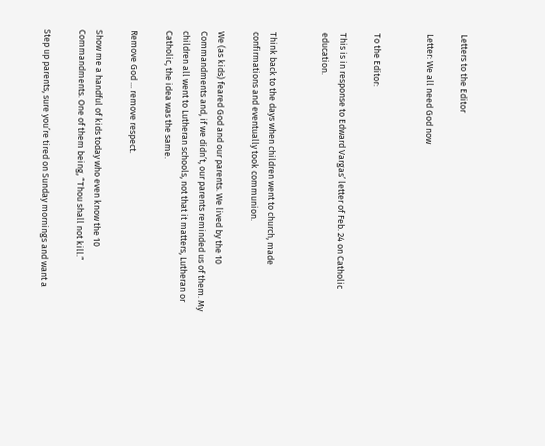Letters to the Editor

Letter: We all need God now


To the Editor:

This is in response to Edward Vargas’ letter of Feb. 24 on Catholic education.


Think back to the days when children went to church, made confirmations and eventually took communion.

We (as kids) feared God and our parents. We lived by the 10 Commandments and, if we didn’t, our parents reminded us of them. My children all went to Lutheran schools, not that it matters, Lutheran or Catholic, the idea was the same.

Remove God ... remove respect.

Show me a handful of kids today who even know the 10 Commandments. One of them being, “Thou shall not kill.”

Step up parents, sure you’re tired on Sunday mornings and want a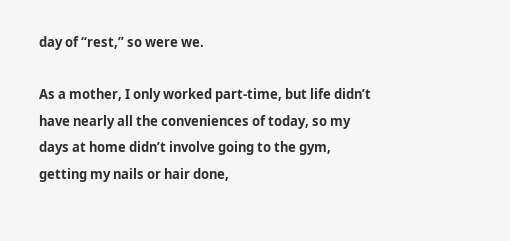day of “rest,” so were we.

As a mother, I only worked part-time, but life didn’t have nearly all the conveniences of today, so my days at home didn’t involve going to the gym, getting my nails or hair done,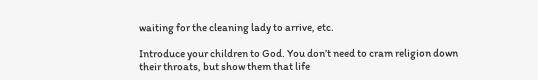waiting for the cleaning lady to arrive, etc.

Introduce your children to God. You don’t need to cram religion down their throats, but show them that life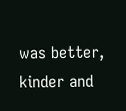was better, kinder and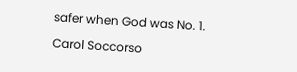safer when God was No. 1.

Carol Soccorso